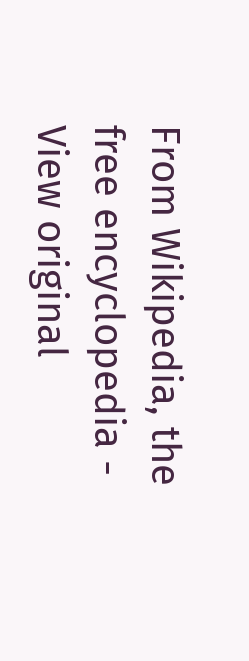From Wikipedia, the free encyclopedia - View original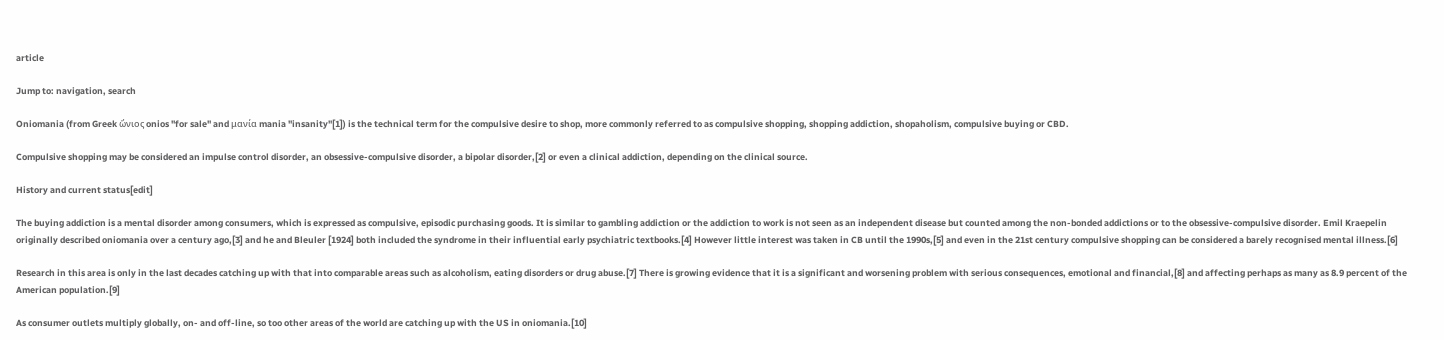article

Jump to: navigation, search

Oniomania (from Greek ὤνιος onios "for sale" and μανία mania "insanity"[1]) is the technical term for the compulsive desire to shop, more commonly referred to as compulsive shopping, shopping addiction, shopaholism, compulsive buying or CBD.

Compulsive shopping may be considered an impulse control disorder, an obsessive-compulsive disorder, a bipolar disorder,[2] or even a clinical addiction, depending on the clinical source.

History and current status[edit]

The buying addiction is a mental disorder among consumers, which is expressed as compulsive, episodic purchasing goods. It is similar to gambling addiction or the addiction to work is not seen as an independent disease but counted among the non-bonded addictions or to the obsessive-compulsive disorder. Emil Kraepelin originally described oniomania over a century ago,[3] and he and Bleuler [1924] both included the syndrome in their influential early psychiatric textbooks.[4] However little interest was taken in CB until the 1990s,[5] and even in the 21st century compulsive shopping can be considered a barely recognised mental illness.[6]

Research in this area is only in the last decades catching up with that into comparable areas such as alcoholism, eating disorders or drug abuse.[7] There is growing evidence that it is a significant and worsening problem with serious consequences, emotional and financial,[8] and affecting perhaps as many as 8.9 percent of the American population.[9]

As consumer outlets multiply globally, on- and off-line, so too other areas of the world are catching up with the US in oniomania.[10]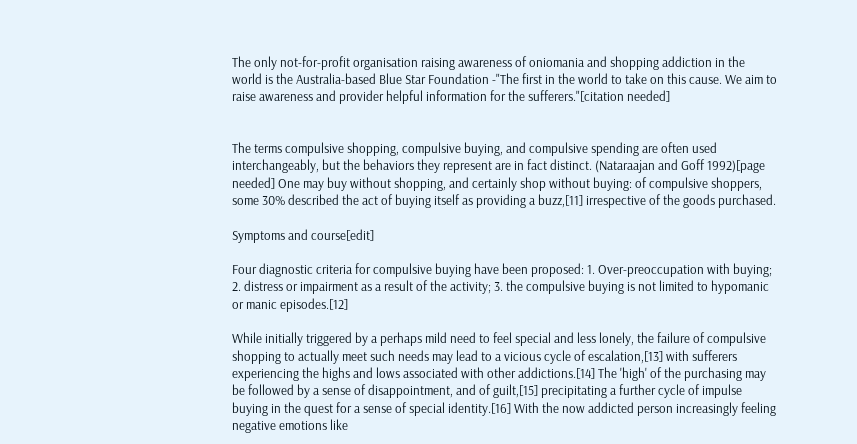The only not-for-profit organisation raising awareness of oniomania and shopping addiction in the world is the Australia-based Blue Star Foundation -"The first in the world to take on this cause. We aim to raise awareness and provider helpful information for the sufferers."[citation needed]


The terms compulsive shopping, compulsive buying, and compulsive spending are often used interchangeably, but the behaviors they represent are in fact distinct. (Nataraajan and Goff 1992)[page needed] One may buy without shopping, and certainly shop without buying: of compulsive shoppers, some 30% described the act of buying itself as providing a buzz,[11] irrespective of the goods purchased.

Symptoms and course[edit]

Four diagnostic criteria for compulsive buying have been proposed: 1. Over-preoccupation with buying; 2. distress or impairment as a result of the activity; 3. the compulsive buying is not limited to hypomanic or manic episodes.[12]

While initially triggered by a perhaps mild need to feel special and less lonely, the failure of compulsive shopping to actually meet such needs may lead to a vicious cycle of escalation,[13] with sufferers experiencing the highs and lows associated with other addictions.[14] The 'high' of the purchasing may be followed by a sense of disappointment, and of guilt,[15] precipitating a further cycle of impulse buying in the quest for a sense of special identity.[16] With the now addicted person increasingly feeling negative emotions like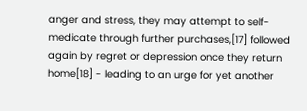anger and stress, they may attempt to self-medicate through further purchases,[17] followed again by regret or depression once they return home[18] - leading to an urge for yet another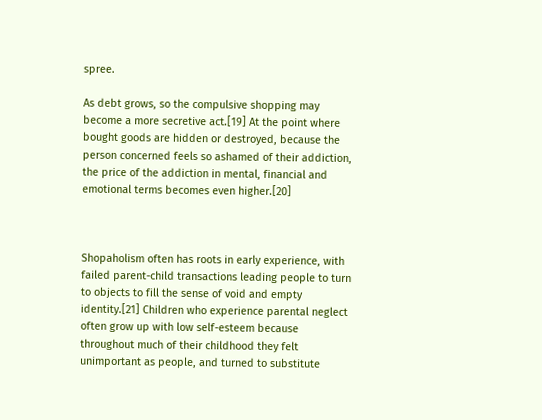spree.

As debt grows, so the compulsive shopping may become a more secretive act.[19] At the point where bought goods are hidden or destroyed, because the person concerned feels so ashamed of their addiction, the price of the addiction in mental, financial and emotional terms becomes even higher.[20]



Shopaholism often has roots in early experience, with failed parent-child transactions leading people to turn to objects to fill the sense of void and empty identity.[21] Children who experience parental neglect often grow up with low self-esteem because throughout much of their childhood they felt unimportant as people, and turned to substitute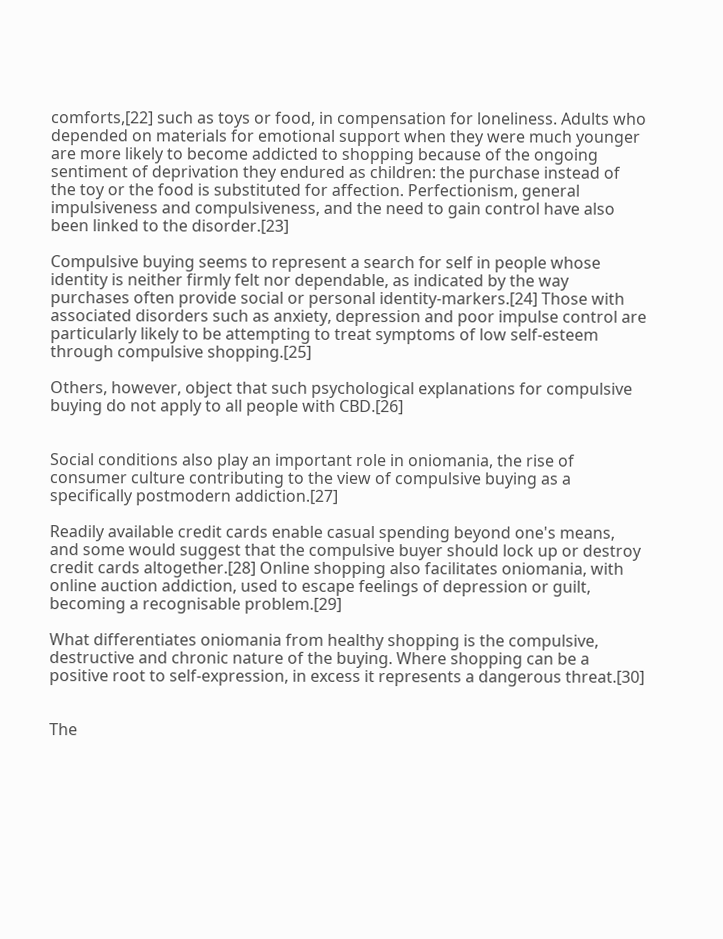comforts,[22] such as toys or food, in compensation for loneliness. Adults who depended on materials for emotional support when they were much younger are more likely to become addicted to shopping because of the ongoing sentiment of deprivation they endured as children: the purchase instead of the toy or the food is substituted for affection. Perfectionism, general impulsiveness and compulsiveness, and the need to gain control have also been linked to the disorder.[23]

Compulsive buying seems to represent a search for self in people whose identity is neither firmly felt nor dependable, as indicated by the way purchases often provide social or personal identity-markers.[24] Those with associated disorders such as anxiety, depression and poor impulse control are particularly likely to be attempting to treat symptoms of low self-esteem through compulsive shopping.[25]

Others, however, object that such psychological explanations for compulsive buying do not apply to all people with CBD.[26]


Social conditions also play an important role in oniomania, the rise of consumer culture contributing to the view of compulsive buying as a specifically postmodern addiction.[27]

Readily available credit cards enable casual spending beyond one's means, and some would suggest that the compulsive buyer should lock up or destroy credit cards altogether.[28] Online shopping also facilitates oniomania, with online auction addiction, used to escape feelings of depression or guilt, becoming a recognisable problem.[29]

What differentiates oniomania from healthy shopping is the compulsive, destructive and chronic nature of the buying. Where shopping can be a positive root to self-expression, in excess it represents a dangerous threat.[30]


The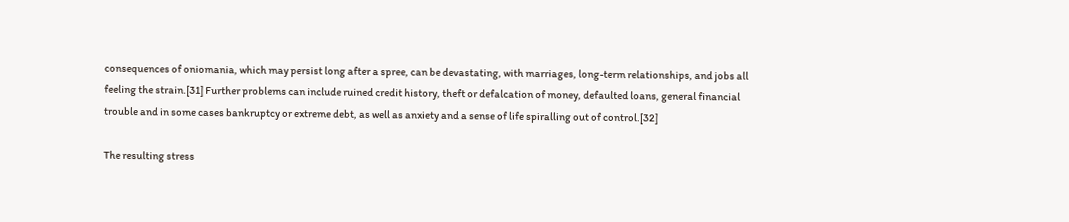consequences of oniomania, which may persist long after a spree, can be devastating, with marriages, long-term relationships, and jobs all feeling the strain.[31] Further problems can include ruined credit history, theft or defalcation of money, defaulted loans, general financial trouble and in some cases bankruptcy or extreme debt, as well as anxiety and a sense of life spiralling out of control.[32]

The resulting stress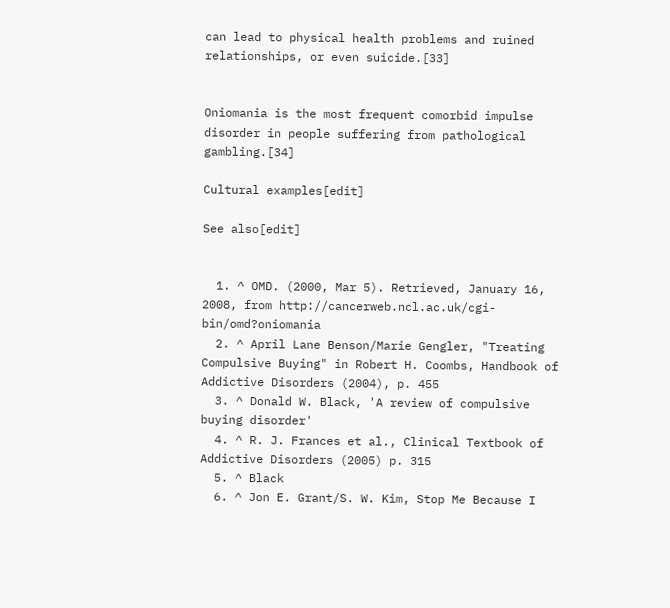can lead to physical health problems and ruined relationships, or even suicide.[33]


Oniomania is the most frequent comorbid impulse disorder in people suffering from pathological gambling.[34]

Cultural examples[edit]

See also[edit]


  1. ^ OMD. (2000, Mar 5). Retrieved, January 16, 2008, from http://cancerweb.ncl.ac.uk/cgi-bin/omd?oniomania
  2. ^ April Lane Benson/Marie Gengler, "Treating Compulsive Buying" in Robert H. Coombs, Handbook of Addictive Disorders (2004), p. 455
  3. ^ Donald W. Black, 'A review of compulsive buying disorder'
  4. ^ R. J. Frances et al., Clinical Textbook of Addictive Disorders (2005) p. 315
  5. ^ Black
  6. ^ Jon E. Grant/S. W. Kim, Stop Me Because I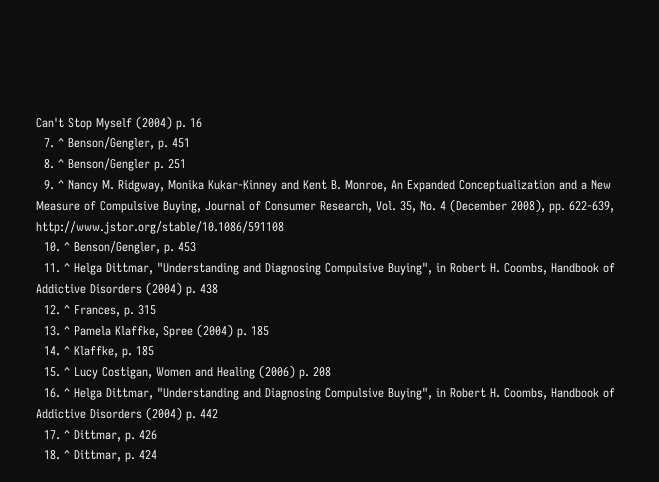Can't Stop Myself (2004) p. 16
  7. ^ Benson/Gengler, p. 451
  8. ^ Benson/Gengler p. 251
  9. ^ Nancy M. Ridgway, Monika Kukar‐Kinney and Kent B. Monroe, An Expanded Conceptualization and a New Measure of Compulsive Buying, Journal of Consumer Research, Vol. 35, No. 4 (December 2008), pp. 622-639, http://www.jstor.org/stable/10.1086/591108
  10. ^ Benson/Gengler, p. 453
  11. ^ Helga Dittmar, "Understanding and Diagnosing Compulsive Buying", in Robert H. Coombs, Handbook of Addictive Disorders (2004) p. 438
  12. ^ Frances, p. 315
  13. ^ Pamela Klaffke, Spree (2004) p. 185
  14. ^ Klaffke, p. 185
  15. ^ Lucy Costigan, Women and Healing (2006) p. 208
  16. ^ Helga Dittmar, "Understanding and Diagnosing Compulsive Buying", in Robert H. Coombs, Handbook of Addictive Disorders (2004) p. 442
  17. ^ Dittmar, p. 426
  18. ^ Dittmar, p. 424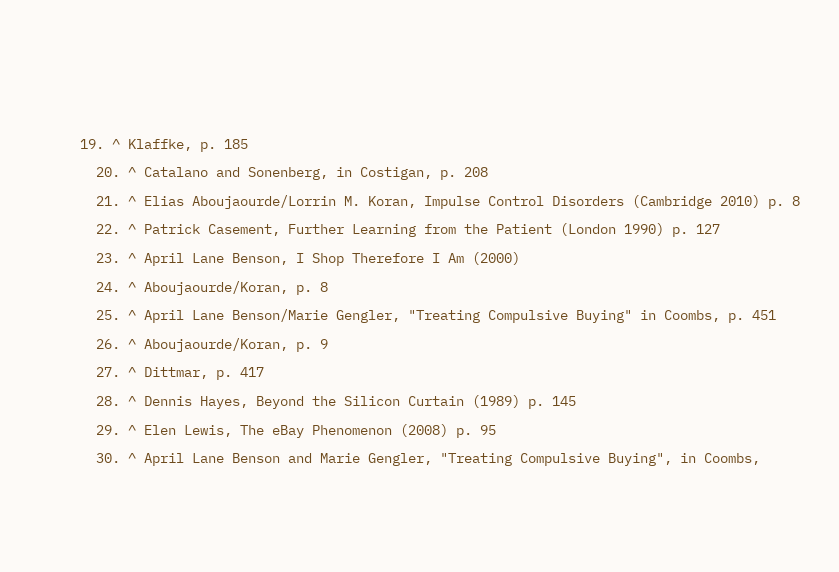19. ^ Klaffke, p. 185
  20. ^ Catalano and Sonenberg, in Costigan, p. 208
  21. ^ Elias Aboujaourde/Lorrin M. Koran, Impulse Control Disorders (Cambridge 2010) p. 8
  22. ^ Patrick Casement, Further Learning from the Patient (London 1990) p. 127
  23. ^ April Lane Benson, I Shop Therefore I Am (2000)
  24. ^ Aboujaourde/Koran, p. 8
  25. ^ April Lane Benson/Marie Gengler, "Treating Compulsive Buying" in Coombs, p. 451
  26. ^ Aboujaourde/Koran, p. 9
  27. ^ Dittmar, p. 417
  28. ^ Dennis Hayes, Beyond the Silicon Curtain (1989) p. 145
  29. ^ Elen Lewis, The eBay Phenomenon (2008) p. 95
  30. ^ April Lane Benson and Marie Gengler, "Treating Compulsive Buying", in Coombs,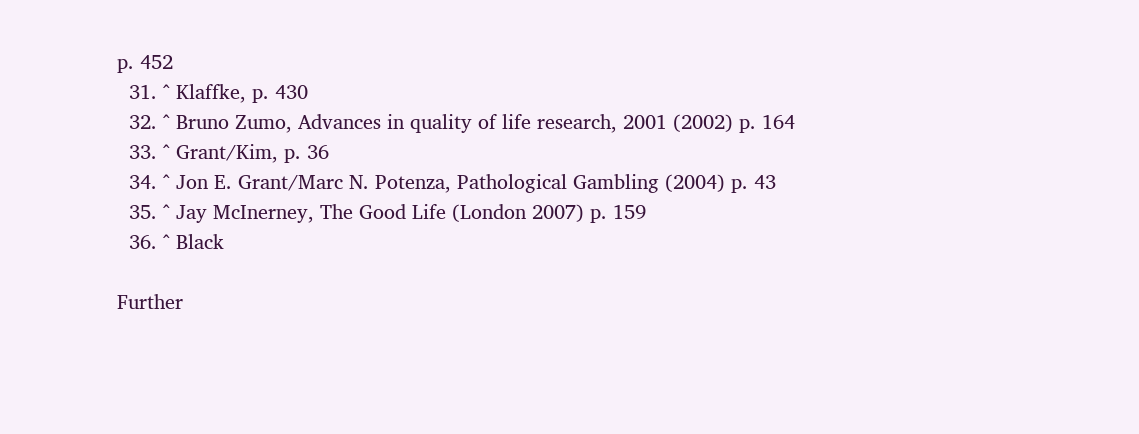p. 452
  31. ^ Klaffke, p. 430
  32. ^ Bruno Zumo, Advances in quality of life research, 2001 (2002) p. 164
  33. ^ Grant/Kim, p. 36
  34. ^ Jon E. Grant/Marc N. Potenza, Pathological Gambling (2004) p. 43
  35. ^ Jay McInerney, The Good Life (London 2007) p. 159
  36. ^ Black

Further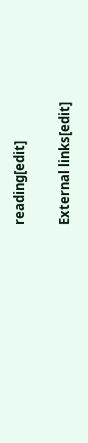reading[edit]

External links[edit]